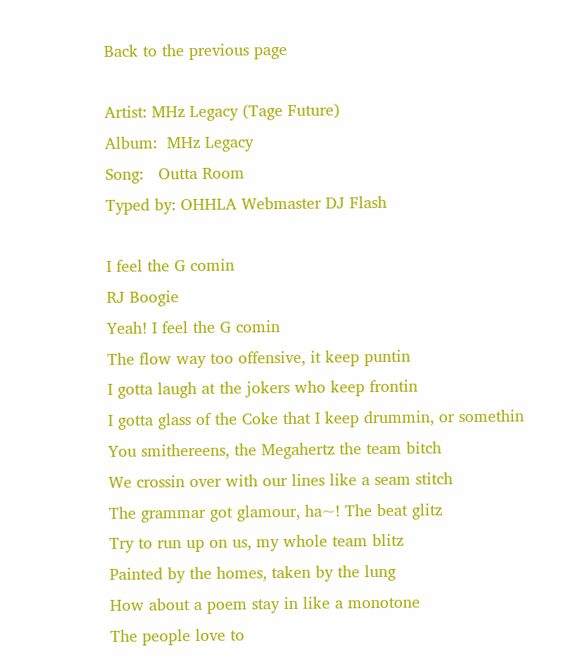Back to the previous page

Artist: MHz Legacy (Tage Future)
Album:  MHz Legacy
Song:   Outta Room
Typed by: OHHLA Webmaster DJ Flash

I feel the G comin
RJ Boogie
Yeah! I feel the G comin
The flow way too offensive, it keep puntin
I gotta laugh at the jokers who keep frontin
I gotta glass of the Coke that I keep drummin, or somethin
You smithereens, the Megahertz the team bitch
We crossin over with our lines like a seam stitch
The grammar got glamour, ha~! The beat glitz
Try to run up on us, my whole team blitz
Painted by the homes, taken by the lung
How about a poem stay in like a monotone
The people love to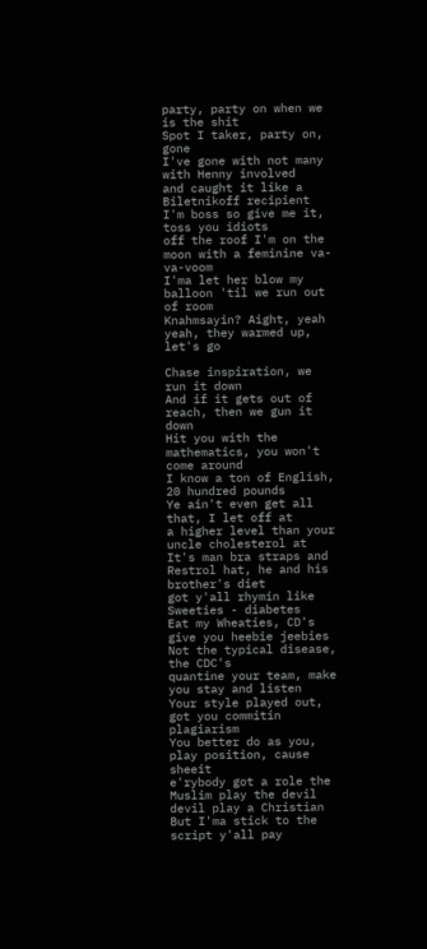party, party on when we is the shit
Spot I taker, party on, gone
I've gone with not many with Henny involved
and caught it like a Biletnikoff recipient
I'm boss so give me it, toss you idiots
off the roof I'm on the moon with a feminine va-va-voom
I'ma let her blow my balloon 'til we run out of room
Knahmsayin? Aight, yeah yeah, they warmed up, let's go

Chase inspiration, we run it down
And if it gets out of reach, then we gun it down
Hit you with the mathematics, you won't come around
I know a ton of English, 20 hundred pounds
Ye ain't even get all that, I let off at
a higher level than your uncle cholesterol at
It's man bra straps and Restrol hat, he and his brother's diet
got y'all rhymin like Sweeties - diabetes
Eat my Wheaties, CD's give you heebie jeebies
Not the typical disease, the CDC's
quantine your team, make you stay and listen
Your style played out, got you commitin plagiarism
You better do as you, play position, cause sheeit
e'rybody got a role the Muslim play the devil devil play a Christian
But I'ma stick to the script y'all pay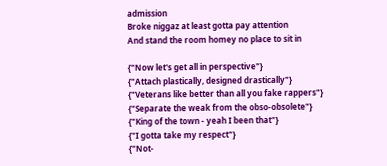admission
Broke niggaz at least gotta pay attention
And stand the room homey no place to sit in

{"Now let's get all in perspective"}
{"Attach plastically, designed drastically"}
{"Veterans like better than all you fake rappers"}
{"Separate the weak from the obso-obsolete"}
{"King of the town - yeah I been that"}
{"I gotta take my respect"}
{"Not-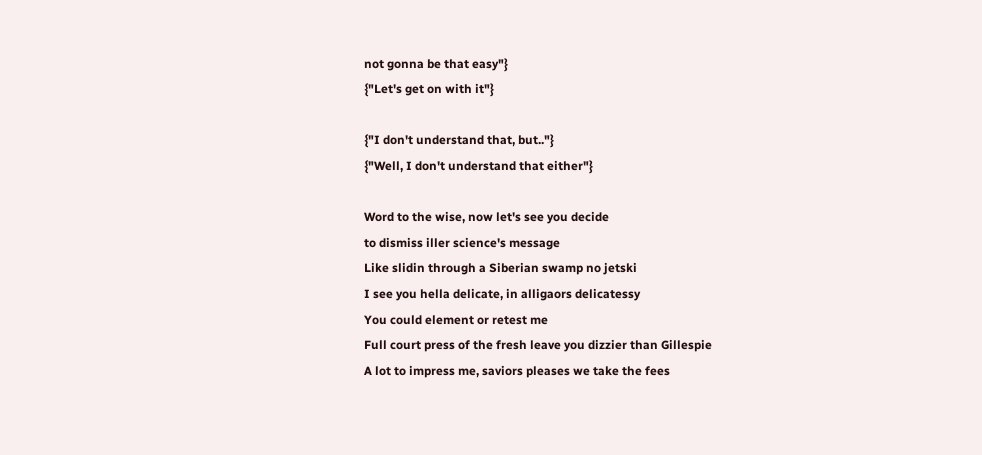not gonna be that easy"}
{"Let's get on with it"}

{"I don't understand that, but.."}
{"Well, I don't understand that either"}

Word to the wise, now let's see you decide
to dismiss iller science's message
Like slidin through a Siberian swamp no jetski
I see you hella delicate, in alligaors delicatessy
You could element or retest me
Full court press of the fresh leave you dizzier than Gillespie
A lot to impress me, saviors pleases we take the fees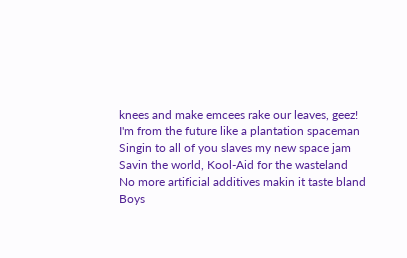knees and make emcees rake our leaves, geez!
I'm from the future like a plantation spaceman
Singin to all of you slaves my new space jam
Savin the world, Kool-Aid for the wasteland
No more artificial additives makin it taste bland
Boys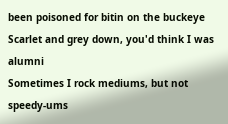been poisoned for bitin on the buckeye
Scarlet and grey down, you'd think I was alumni
Sometimes I rock mediums, but not speedy-ums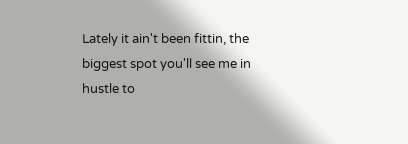Lately it ain't been fittin, the biggest spot you'll see me in
hustle to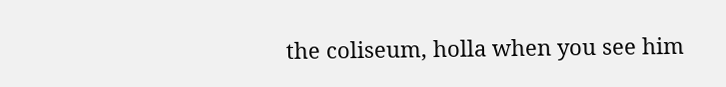the coliseum, holla when you see him